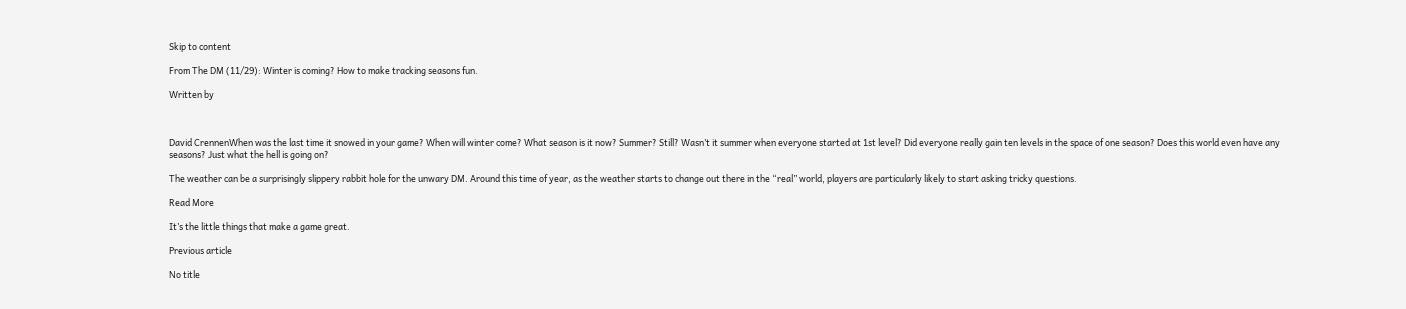Skip to content

From The DM (11/29): Winter is coming? How to make tracking seasons fun.

Written by



David CrennenWhen was the last time it snowed in your game? When will winter come? What season is it now? Summer? Still? Wasn’t it summer when everyone started at 1st level? Did everyone really gain ten levels in the space of one season? Does this world even have any seasons? Just what the hell is going on?

The weather can be a surprisingly slippery rabbit hole for the unwary DM. Around this time of year, as the weather starts to change out there in the “real” world, players are particularly likely to start asking tricky questions.

Read More

It’s the little things that make a game great.

Previous article

No title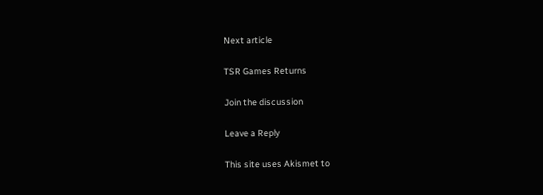Next article

TSR Games Returns

Join the discussion

Leave a Reply

This site uses Akismet to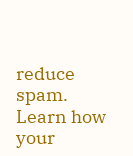reduce spam. Learn how your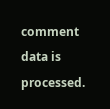comment data is processed.